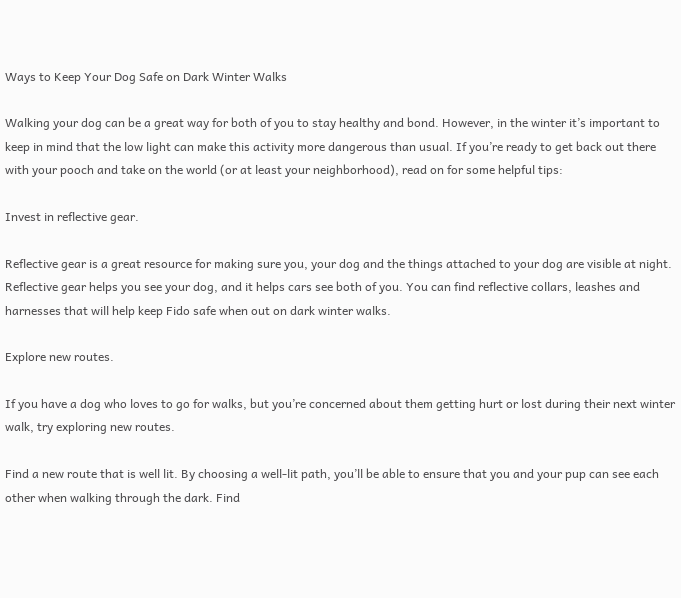Ways to Keep Your Dog Safe on Dark Winter Walks

Walking your dog can be a great way for both of you to stay healthy and bond. However, in the winter it’s important to keep in mind that the low light can make this activity more dangerous than usual. If you’re ready to get back out there with your pooch and take on the world (or at least your neighborhood), read on for some helpful tips:

Invest in reflective gear.

Reflective gear is a great resource for making sure you, your dog and the things attached to your dog are visible at night. Reflective gear helps you see your dog, and it helps cars see both of you. You can find reflective collars, leashes and harnesses that will help keep Fido safe when out on dark winter walks.

Explore new routes.

If you have a dog who loves to go for walks, but you’re concerned about them getting hurt or lost during their next winter walk, try exploring new routes.

Find a new route that is well lit. By choosing a well-lit path, you’ll be able to ensure that you and your pup can see each other when walking through the dark. Find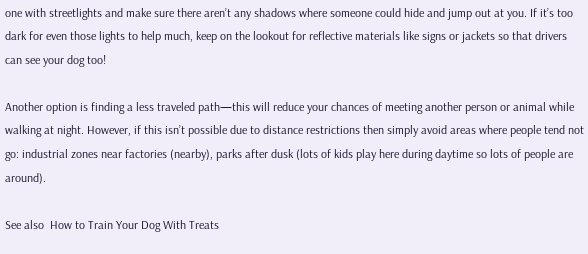one with streetlights and make sure there aren’t any shadows where someone could hide and jump out at you. If it’s too dark for even those lights to help much, keep on the lookout for reflective materials like signs or jackets so that drivers can see your dog too!

Another option is finding a less traveled path—this will reduce your chances of meeting another person or animal while walking at night. However, if this isn’t possible due to distance restrictions then simply avoid areas where people tend not go: industrial zones near factories (nearby), parks after dusk (lots of kids play here during daytime so lots of people are around).

See also  How to Train Your Dog With Treats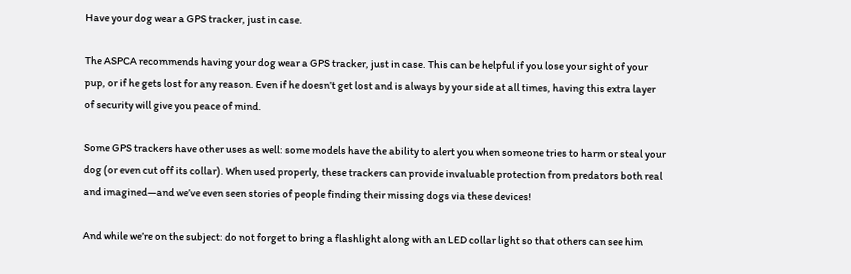Have your dog wear a GPS tracker, just in case.

The ASPCA recommends having your dog wear a GPS tracker, just in case. This can be helpful if you lose your sight of your pup, or if he gets lost for any reason. Even if he doesn’t get lost and is always by your side at all times, having this extra layer of security will give you peace of mind.

Some GPS trackers have other uses as well: some models have the ability to alert you when someone tries to harm or steal your dog (or even cut off its collar). When used properly, these trackers can provide invaluable protection from predators both real and imagined—and we’ve even seen stories of people finding their missing dogs via these devices!

And while we’re on the subject: do not forget to bring a flashlight along with an LED collar light so that others can see him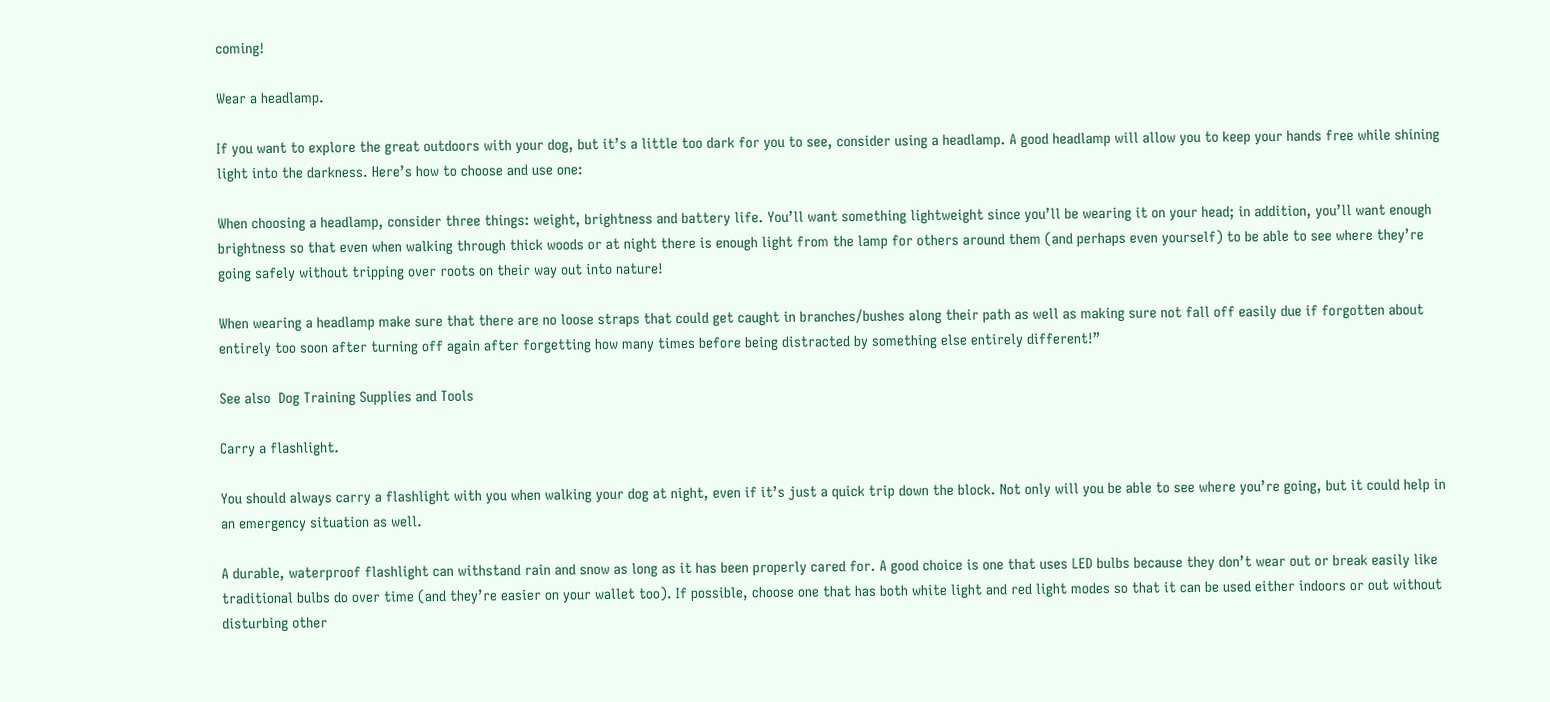coming!

Wear a headlamp.

If you want to explore the great outdoors with your dog, but it’s a little too dark for you to see, consider using a headlamp. A good headlamp will allow you to keep your hands free while shining light into the darkness. Here’s how to choose and use one:

When choosing a headlamp, consider three things: weight, brightness and battery life. You’ll want something lightweight since you’ll be wearing it on your head; in addition, you’ll want enough brightness so that even when walking through thick woods or at night there is enough light from the lamp for others around them (and perhaps even yourself) to be able to see where they’re going safely without tripping over roots on their way out into nature!

When wearing a headlamp make sure that there are no loose straps that could get caught in branches/bushes along their path as well as making sure not fall off easily due if forgotten about entirely too soon after turning off again after forgetting how many times before being distracted by something else entirely different!”

See also  Dog Training Supplies and Tools

Carry a flashlight.

You should always carry a flashlight with you when walking your dog at night, even if it’s just a quick trip down the block. Not only will you be able to see where you’re going, but it could help in an emergency situation as well.

A durable, waterproof flashlight can withstand rain and snow as long as it has been properly cared for. A good choice is one that uses LED bulbs because they don’t wear out or break easily like traditional bulbs do over time (and they’re easier on your wallet too). If possible, choose one that has both white light and red light modes so that it can be used either indoors or out without disturbing other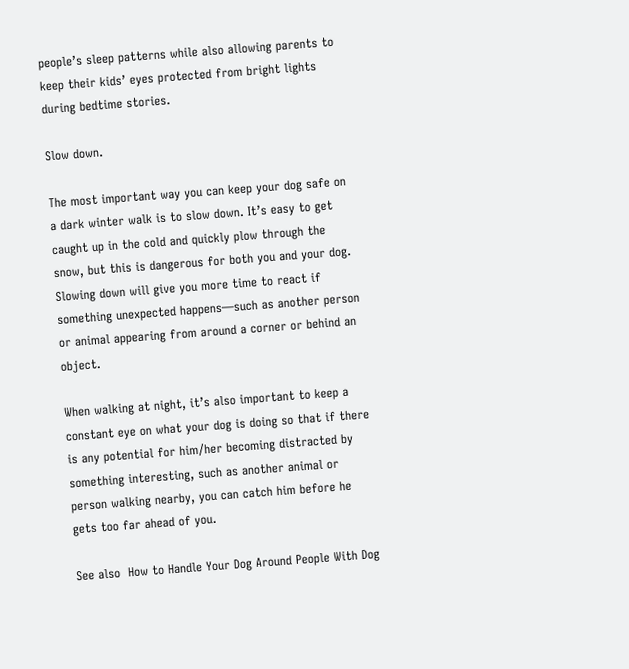people’s sleep patterns while also allowing parents to keep their kids’ eyes protected from bright lights during bedtime stories.

Slow down.

The most important way you can keep your dog safe on a dark winter walk is to slow down. It’s easy to get caught up in the cold and quickly plow through the snow, but this is dangerous for both you and your dog. Slowing down will give you more time to react if something unexpected happens—such as another person or animal appearing from around a corner or behind an object.

When walking at night, it’s also important to keep a constant eye on what your dog is doing so that if there is any potential for him/her becoming distracted by something interesting, such as another animal or person walking nearby, you can catch him before he gets too far ahead of you.

See also  How to Handle Your Dog Around People With Dog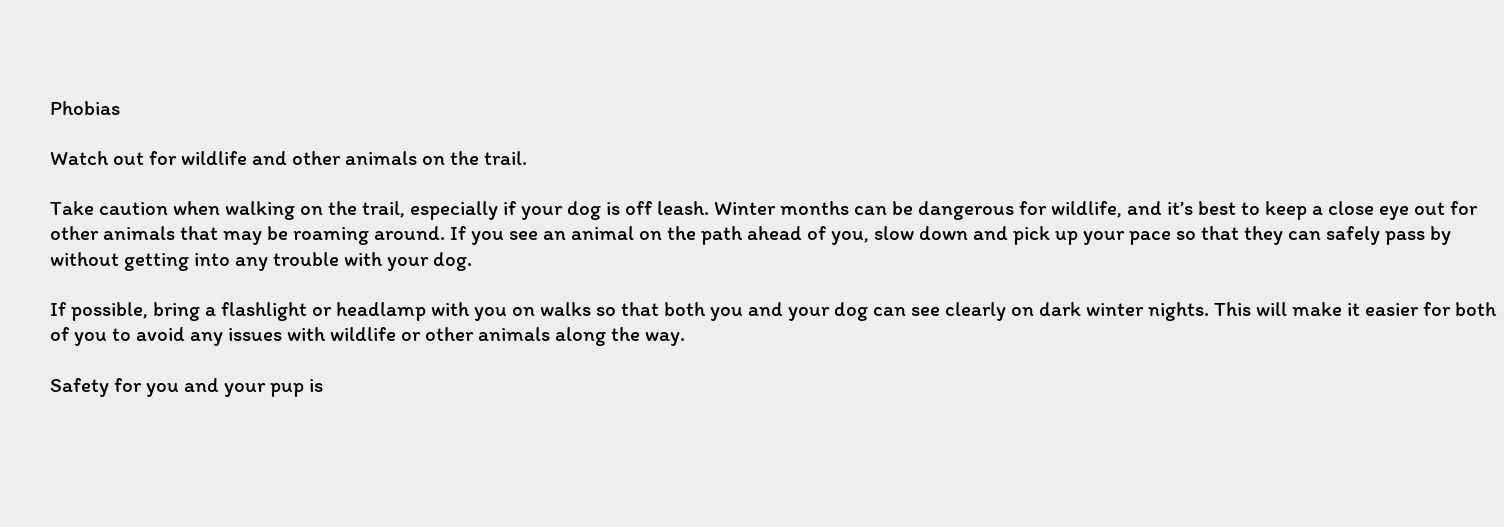Phobias

Watch out for wildlife and other animals on the trail.

Take caution when walking on the trail, especially if your dog is off leash. Winter months can be dangerous for wildlife, and it’s best to keep a close eye out for other animals that may be roaming around. If you see an animal on the path ahead of you, slow down and pick up your pace so that they can safely pass by without getting into any trouble with your dog.

If possible, bring a flashlight or headlamp with you on walks so that both you and your dog can see clearly on dark winter nights. This will make it easier for both of you to avoid any issues with wildlife or other animals along the way.

Safety for you and your pup is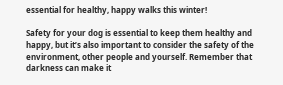essential for healthy, happy walks this winter!

Safety for your dog is essential to keep them healthy and happy, but it’s also important to consider the safety of the environment, other people and yourself. Remember that darkness can make it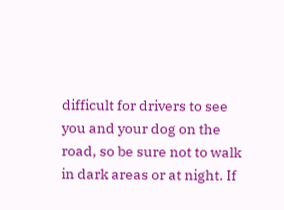difficult for drivers to see you and your dog on the road, so be sure not to walk in dark areas or at night. If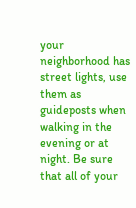your neighborhood has street lights, use them as guideposts when walking in the evening or at night. Be sure that all of your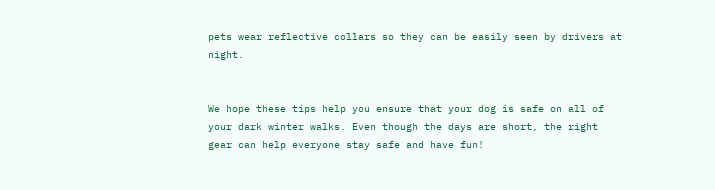pets wear reflective collars so they can be easily seen by drivers at night.


We hope these tips help you ensure that your dog is safe on all of your dark winter walks. Even though the days are short, the right gear can help everyone stay safe and have fun!